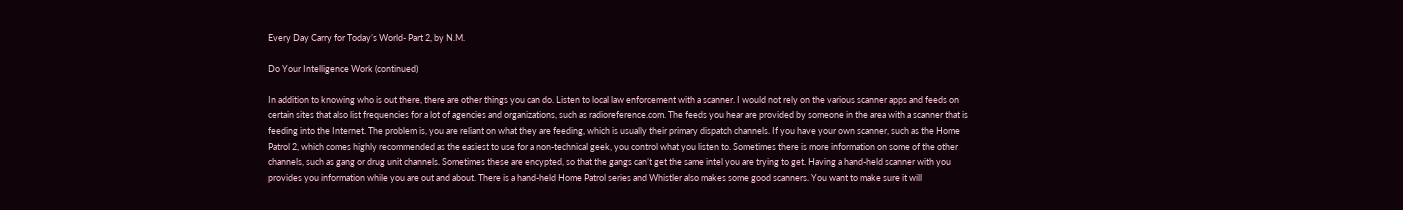Every Day Carry for Today’s World- Part 2, by N.M.

Do Your Intelligence Work (continued)

In addition to knowing who is out there, there are other things you can do. Listen to local law enforcement with a scanner. I would not rely on the various scanner apps and feeds on certain sites that also list frequencies for a lot of agencies and organizations, such as radioreference.com. The feeds you hear are provided by someone in the area with a scanner that is feeding into the Internet. The problem is, you are reliant on what they are feeding, which is usually their primary dispatch channels. If you have your own scanner, such as the Home Patrol 2, which comes highly recommended as the easiest to use for a non-technical geek, you control what you listen to. Sometimes there is more information on some of the other channels, such as gang or drug unit channels. Sometimes these are encypted, so that the gangs can’t get the same intel you are trying to get. Having a hand-held scanner with you provides you information while you are out and about. There is a hand-held Home Patrol series and Whistler also makes some good scanners. You want to make sure it will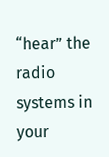“hear” the radio systems in your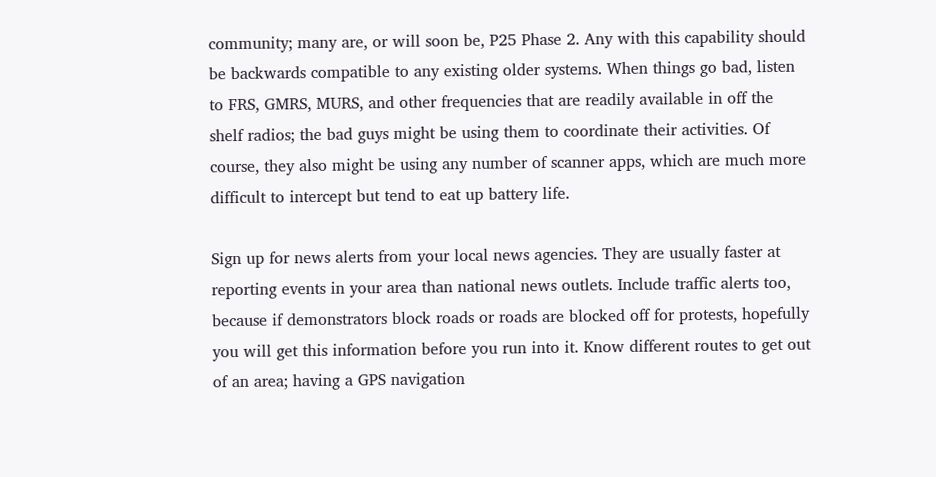community; many are, or will soon be, P25 Phase 2. Any with this capability should be backwards compatible to any existing older systems. When things go bad, listen to FRS, GMRS, MURS, and other frequencies that are readily available in off the shelf radios; the bad guys might be using them to coordinate their activities. Of course, they also might be using any number of scanner apps, which are much more difficult to intercept but tend to eat up battery life.

Sign up for news alerts from your local news agencies. They are usually faster at reporting events in your area than national news outlets. Include traffic alerts too, because if demonstrators block roads or roads are blocked off for protests, hopefully you will get this information before you run into it. Know different routes to get out of an area; having a GPS navigation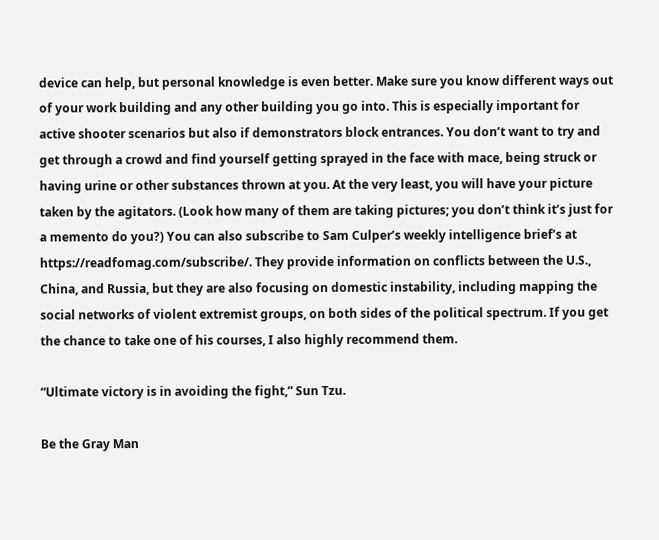device can help, but personal knowledge is even better. Make sure you know different ways out of your work building and any other building you go into. This is especially important for active shooter scenarios but also if demonstrators block entrances. You don’t want to try and get through a crowd and find yourself getting sprayed in the face with mace, being struck or having urine or other substances thrown at you. At the very least, you will have your picture taken by the agitators. (Look how many of them are taking pictures; you don’t think it’s just for a memento do you?) You can also subscribe to Sam Culper’s weekly intelligence brief’s at https://readfomag.com/subscribe/. They provide information on conflicts between the U.S., China, and Russia, but they are also focusing on domestic instability, including mapping the social networks of violent extremist groups, on both sides of the political spectrum. If you get the chance to take one of his courses, I also highly recommend them.

“Ultimate victory is in avoiding the fight,” Sun Tzu.

Be the Gray Man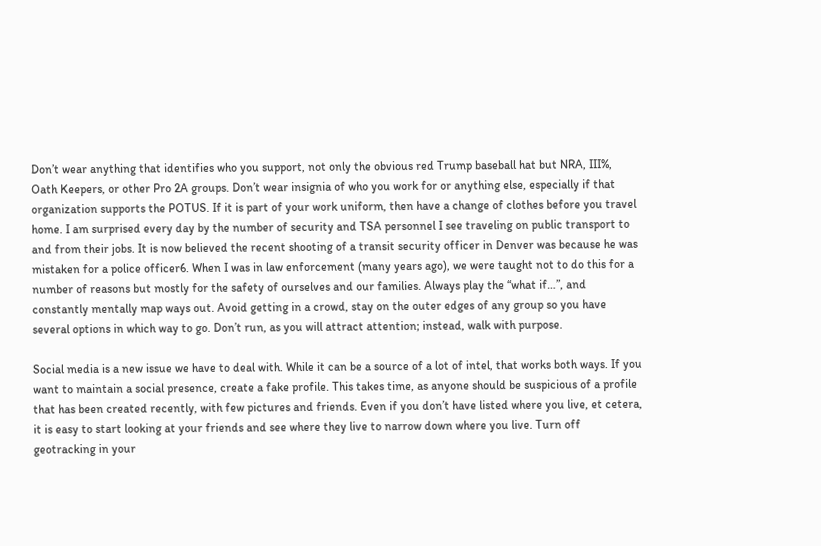Don’t wear anything that identifies who you support, not only the obvious red Trump baseball hat but NRA, III%, Oath Keepers, or other Pro 2A groups. Don’t wear insignia of who you work for or anything else, especially if that organization supports the POTUS. If it is part of your work uniform, then have a change of clothes before you travel home. I am surprised every day by the number of security and TSA personnel I see traveling on public transport to and from their jobs. It is now believed the recent shooting of a transit security officer in Denver was because he was mistaken for a police officer6. When I was in law enforcement (many years ago), we were taught not to do this for a number of reasons but mostly for the safety of ourselves and our families. Always play the “what if…”, and constantly mentally map ways out. Avoid getting in a crowd, stay on the outer edges of any group so you have several options in which way to go. Don’t run, as you will attract attention; instead, walk with purpose.

Social media is a new issue we have to deal with. While it can be a source of a lot of intel, that works both ways. If you want to maintain a social presence, create a fake profile. This takes time, as anyone should be suspicious of a profile that has been created recently, with few pictures and friends. Even if you don’t have listed where you live, et cetera, it is easy to start looking at your friends and see where they live to narrow down where you live. Turn off geotracking in your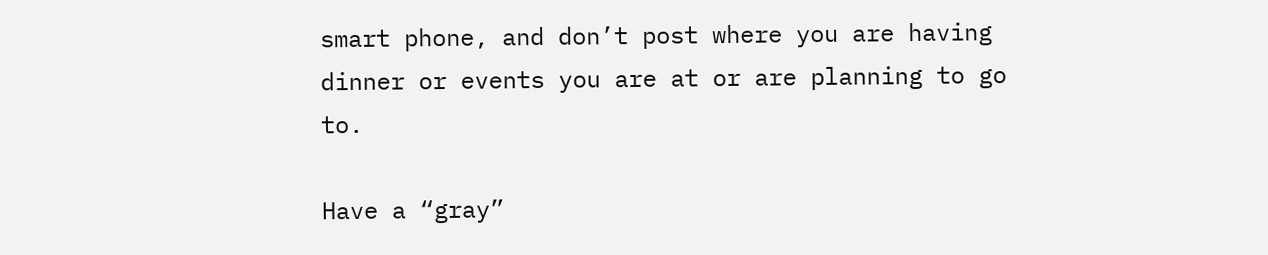smart phone, and don’t post where you are having dinner or events you are at or are planning to go to.

Have a “gray”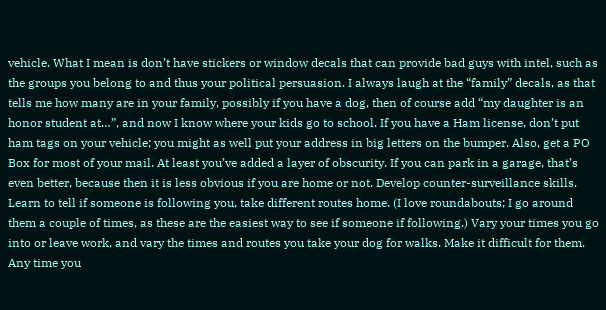vehicle. What I mean is don’t have stickers or window decals that can provide bad guys with intel, such as the groups you belong to and thus your political persuasion. I always laugh at the “family” decals, as that tells me how many are in your family, possibly if you have a dog, then of course add “my daughter is an honor student at…”, and now I know where your kids go to school. If you have a Ham license, don’t put ham tags on your vehicle; you might as well put your address in big letters on the bumper. Also, get a PO Box for most of your mail. At least you’ve added a layer of obscurity. If you can park in a garage, that’s even better, because then it is less obvious if you are home or not. Develop counter-surveillance skills. Learn to tell if someone is following you, take different routes home. (I love roundabouts; I go around them a couple of times, as these are the easiest way to see if someone if following.) Vary your times you go into or leave work, and vary the times and routes you take your dog for walks. Make it difficult for them. Any time you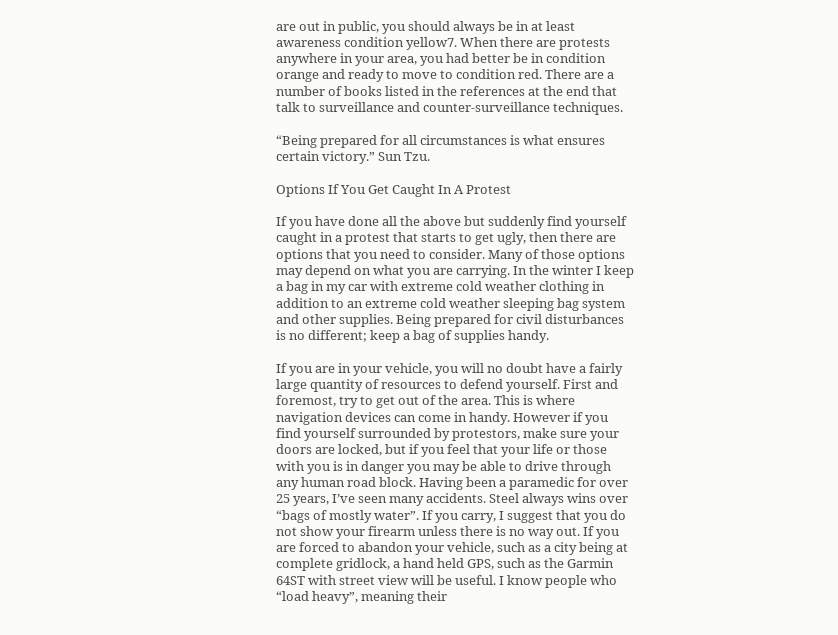are out in public, you should always be in at least awareness condition yellow7. When there are protests anywhere in your area, you had better be in condition orange and ready to move to condition red. There are a number of books listed in the references at the end that talk to surveillance and counter-surveillance techniques.

“Being prepared for all circumstances is what ensures certain victory.” Sun Tzu.

Options If You Get Caught In A Protest

If you have done all the above but suddenly find yourself caught in a protest that starts to get ugly, then there are options that you need to consider. Many of those options may depend on what you are carrying. In the winter I keep a bag in my car with extreme cold weather clothing in addition to an extreme cold weather sleeping bag system and other supplies. Being prepared for civil disturbances is no different; keep a bag of supplies handy.

If you are in your vehicle, you will no doubt have a fairly large quantity of resources to defend yourself. First and foremost, try to get out of the area. This is where navigation devices can come in handy. However if you find yourself surrounded by protestors, make sure your doors are locked, but if you feel that your life or those with you is in danger you may be able to drive through any human road block. Having been a paramedic for over 25 years, I’ve seen many accidents. Steel always wins over “bags of mostly water”. If you carry, I suggest that you do not show your firearm unless there is no way out. If you are forced to abandon your vehicle, such as a city being at complete gridlock, a hand held GPS, such as the Garmin 64ST with street view will be useful. I know people who “load heavy”, meaning their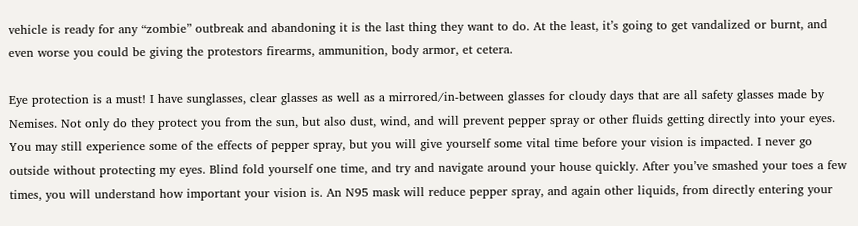vehicle is ready for any “zombie” outbreak and abandoning it is the last thing they want to do. At the least, it’s going to get vandalized or burnt, and even worse you could be giving the protestors firearms, ammunition, body armor, et cetera.

Eye protection is a must! I have sunglasses, clear glasses as well as a mirrored/in-between glasses for cloudy days that are all safety glasses made by Nemises. Not only do they protect you from the sun, but also dust, wind, and will prevent pepper spray or other fluids getting directly into your eyes. You may still experience some of the effects of pepper spray, but you will give yourself some vital time before your vision is impacted. I never go outside without protecting my eyes. Blind fold yourself one time, and try and navigate around your house quickly. After you’ve smashed your toes a few times, you will understand how important your vision is. An N95 mask will reduce pepper spray, and again other liquids, from directly entering your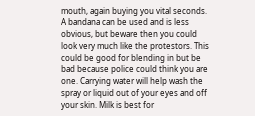mouth, again buying you vital seconds. A bandana can be used and is less obvious, but beware then you could look very much like the protestors. This could be good for blending in but be bad because police could think you are one. Carrying water will help wash the spray or liquid out of your eyes and off your skin. Milk is best for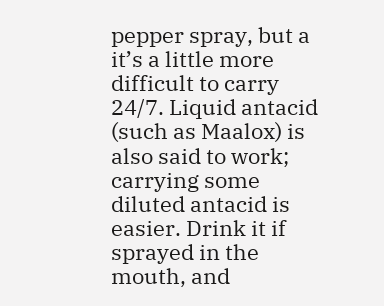pepper spray, but a it’s a little more difficult to carry 24/7. Liquid antacid (such as Maalox) is also said to work; carrying some diluted antacid is easier. Drink it if sprayed in the mouth, and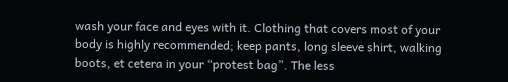wash your face and eyes with it. Clothing that covers most of your body is highly recommended; keep pants, long sleeve shirt, walking boots, et cetera in your “protest bag”. The less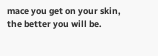mace you get on your skin, the better you will be.